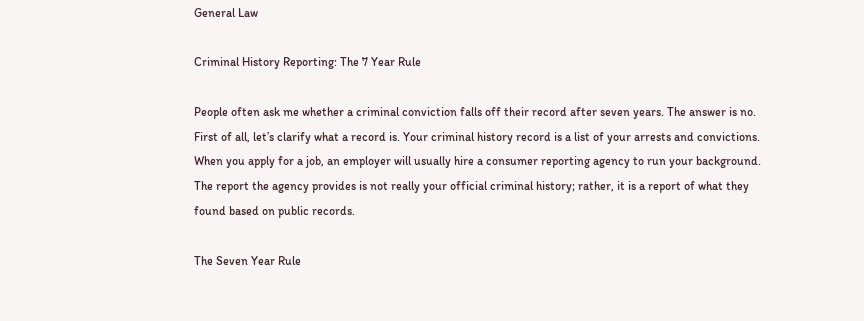General Law

Criminal History Reporting: The 7 Year Rule

People often ask me whether a criminal conviction falls off their record after seven years. The answer is no.
First of all, let’s clarify what a record is. Your criminal history record is a list of your arrests and convictions. When you apply for a job, an employer will usually hire a consumer reporting agency to run your background. The report the agency provides is not really your official criminal history; rather, it is a report of what they found based on public records.

The Seven Year Rule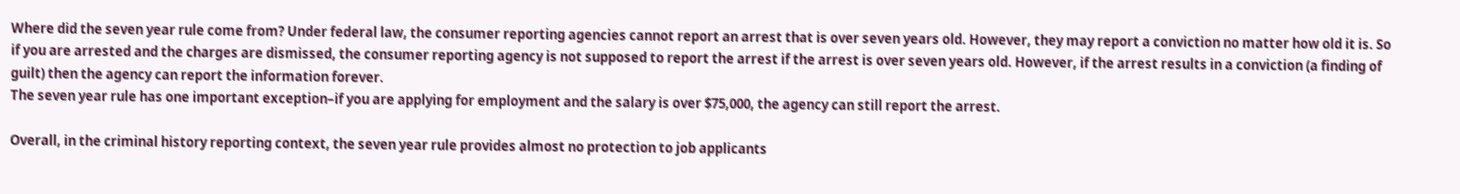Where did the seven year rule come from? Under federal law, the consumer reporting agencies cannot report an arrest that is over seven years old. However, they may report a conviction no matter how old it is. So if you are arrested and the charges are dismissed, the consumer reporting agency is not supposed to report the arrest if the arrest is over seven years old. However, if the arrest results in a conviction (a finding of guilt) then the agency can report the information forever.
The seven year rule has one important exception–if you are applying for employment and the salary is over $75,000, the agency can still report the arrest.

Overall, in the criminal history reporting context, the seven year rule provides almost no protection to job applicants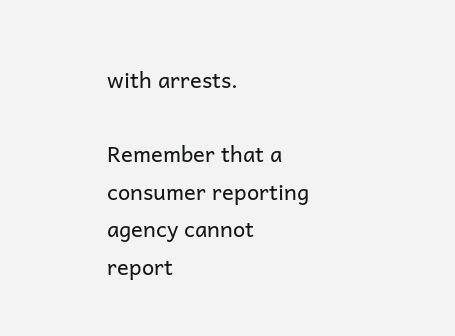with arrests.

Remember that a consumer reporting agency cannot report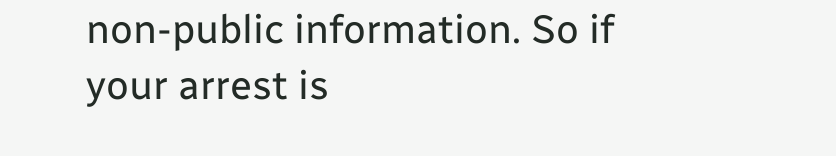non-public information. So if your arrest is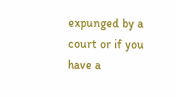expunged by a court or if you have a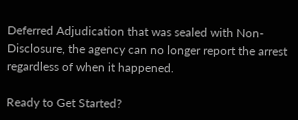Deferred Adjudication that was sealed with Non-Disclosure, the agency can no longer report the arrest regardless of when it happened.

Ready to Get Started?